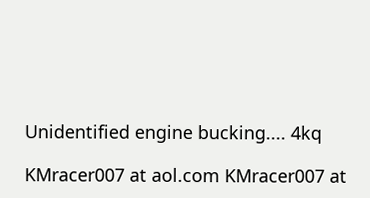Unidentified engine bucking.... 4kq

KMracer007 at aol.com KMracer007 at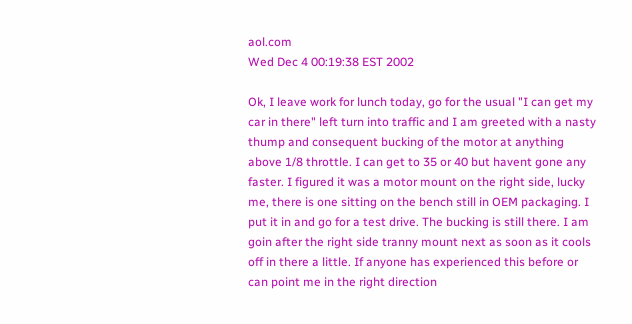aol.com
Wed Dec 4 00:19:38 EST 2002

Ok, I leave work for lunch today, go for the usual "I can get my car in there" left turn into traffic and I am greeted with a nasty thump and consequent bucking of the motor at anything above 1/8 throttle. I can get to 35 or 40 but havent gone any faster. I figured it was a motor mount on the right side, lucky me, there is one sitting on the bench still in OEM packaging. I put it in and go for a test drive. The bucking is still there. I am goin after the right side tranny mount next as soon as it cools off in there a little. If anyone has experienced this before or can point me in the right direction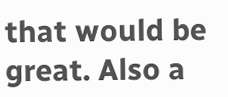that would be great. Also a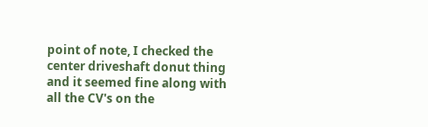point of note, I checked the center driveshaft donut thing and it seemed fine along with all the CV's on the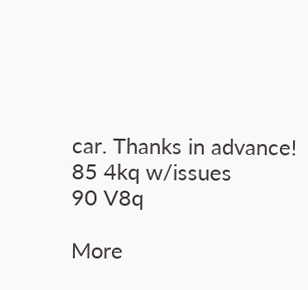car. Thanks in advance!
85 4kq w/issues
90 V8q

More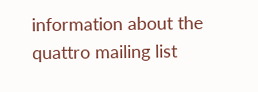information about the quattro mailing list